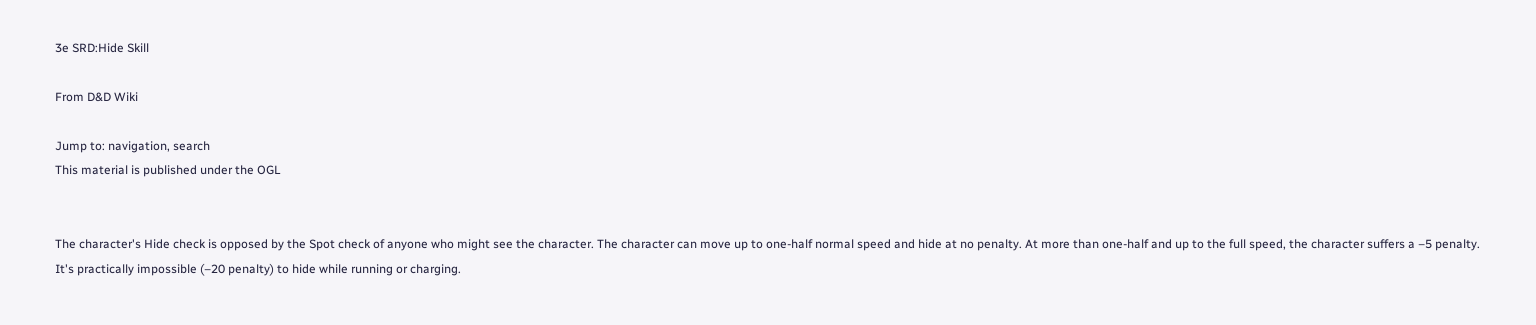3e SRD:Hide Skill

From D&D Wiki

Jump to: navigation, search
This material is published under the OGL


The character's Hide check is opposed by the Spot check of anyone who might see the character. The character can move up to one-half normal speed and hide at no penalty. At more than one-half and up to the full speed, the character suffers a –5 penalty. It's practically impossible (–20 penalty) to hide while running or charging.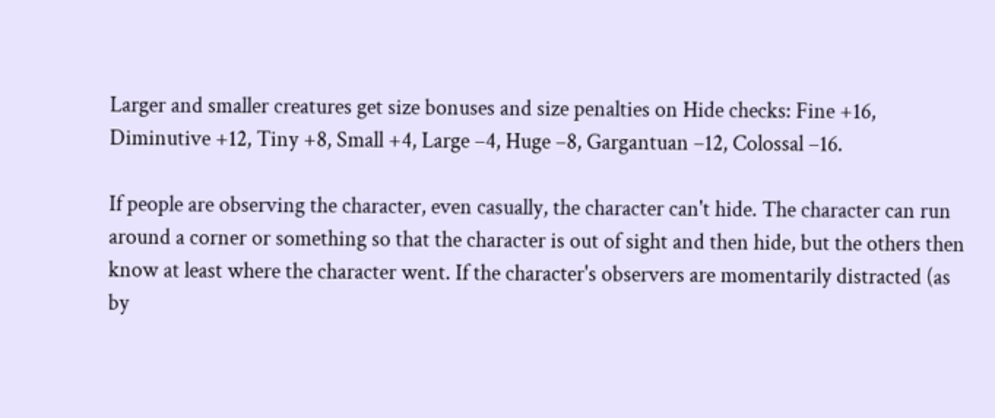Larger and smaller creatures get size bonuses and size penalties on Hide checks: Fine +16, Diminutive +12, Tiny +8, Small +4, Large –4, Huge –8, Gargantuan –12, Colossal –16.

If people are observing the character, even casually, the character can't hide. The character can run around a corner or something so that the character is out of sight and then hide, but the others then know at least where the character went. If the character's observers are momentarily distracted (as by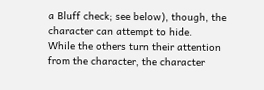a Bluff check; see below), though, the character can attempt to hide.
While the others turn their attention from the character, the character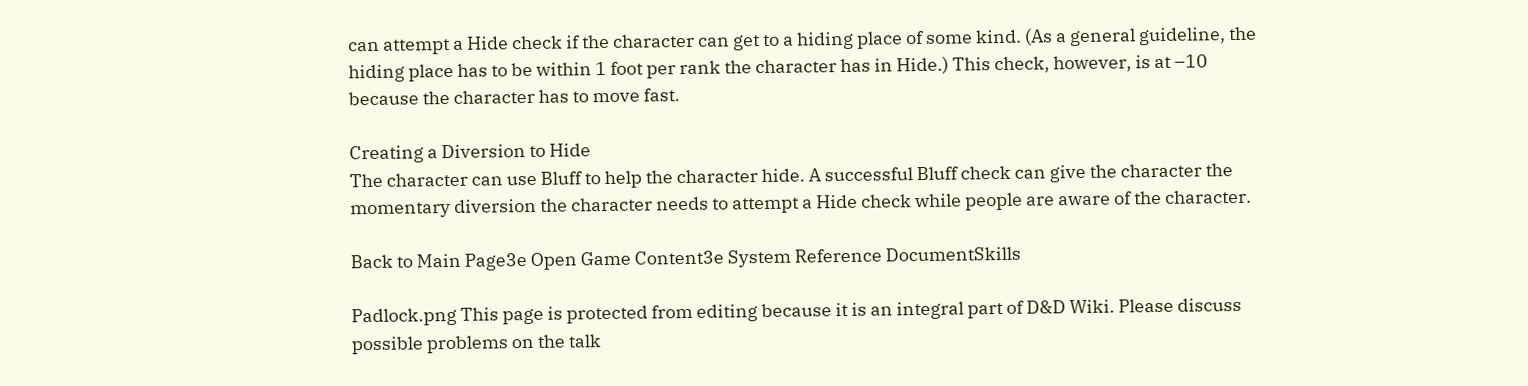can attempt a Hide check if the character can get to a hiding place of some kind. (As a general guideline, the hiding place has to be within 1 foot per rank the character has in Hide.) This check, however, is at –10 because the character has to move fast.

Creating a Diversion to Hide
The character can use Bluff to help the character hide. A successful Bluff check can give the character the momentary diversion the character needs to attempt a Hide check while people are aware of the character.

Back to Main Page3e Open Game Content3e System Reference DocumentSkills

Padlock.png This page is protected from editing because it is an integral part of D&D Wiki. Please discuss possible problems on the talk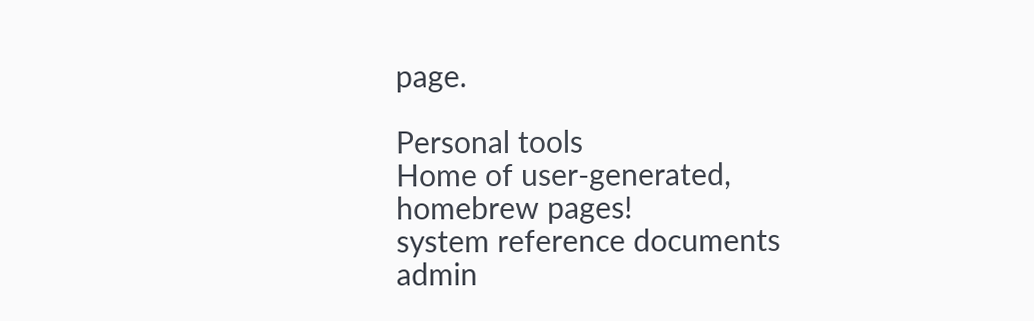page.

Personal tools
Home of user-generated,
homebrew pages!
system reference documents
admin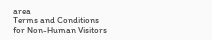area
Terms and Conditions for Non-Human Visitors